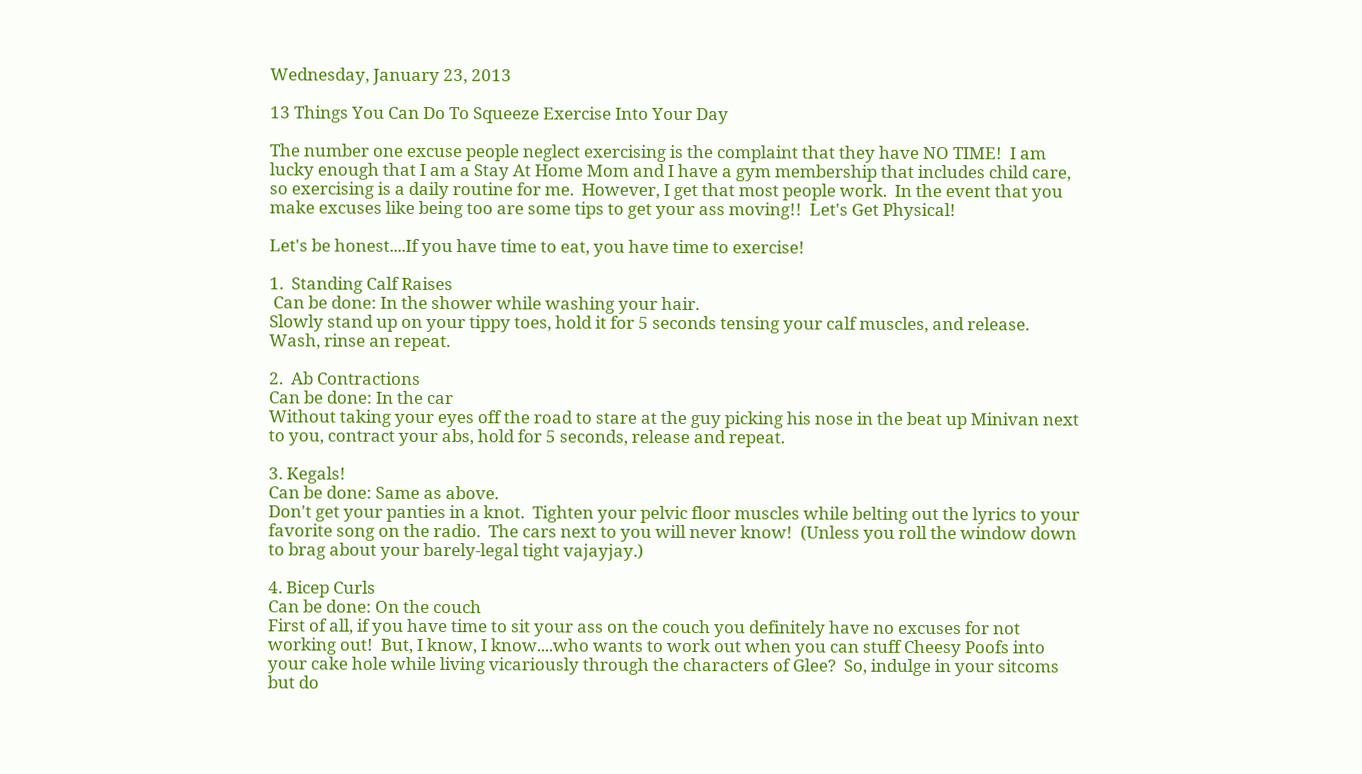Wednesday, January 23, 2013

13 Things You Can Do To Squeeze Exercise Into Your Day

The number one excuse people neglect exercising is the complaint that they have NO TIME!  I am lucky enough that I am a Stay At Home Mom and I have a gym membership that includes child care, so exercising is a daily routine for me.  However, I get that most people work.  In the event that you make excuses like being too are some tips to get your ass moving!!  Let's Get Physical!

Let's be honest....If you have time to eat, you have time to exercise!

1.  Standing Calf Raises
 Can be done: In the shower while washing your hair.
Slowly stand up on your tippy toes, hold it for 5 seconds tensing your calf muscles, and release.  Wash, rinse an repeat.

2.  Ab Contractions
Can be done: In the car
Without taking your eyes off the road to stare at the guy picking his nose in the beat up Minivan next to you, contract your abs, hold for 5 seconds, release and repeat.

3. Kegals!
Can be done: Same as above.
Don't get your panties in a knot.  Tighten your pelvic floor muscles while belting out the lyrics to your favorite song on the radio.  The cars next to you will never know!  (Unless you roll the window down to brag about your barely-legal tight vajayjay.)

4. Bicep Curls
Can be done: On the couch
First of all, if you have time to sit your ass on the couch you definitely have no excuses for not working out!  But, I know, I know....who wants to work out when you can stuff Cheesy Poofs into your cake hole while living vicariously through the characters of Glee?  So, indulge in your sitcoms but do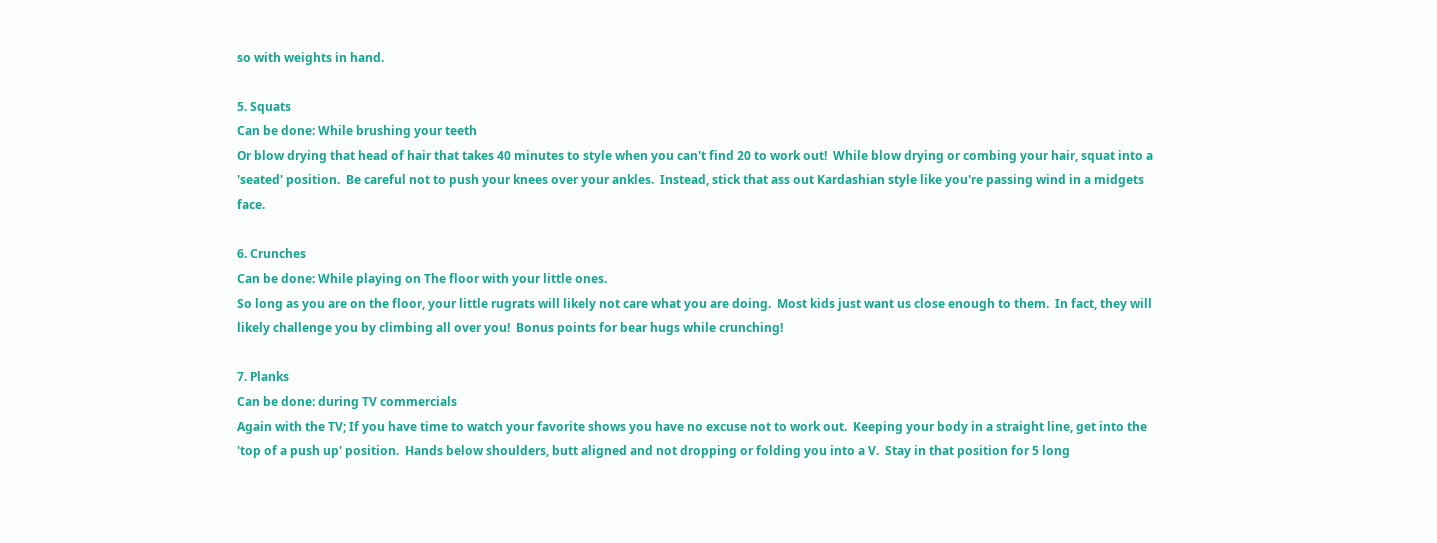so with weights in hand.

5. Squats
Can be done: While brushing your teeth
Or blow drying that head of hair that takes 40 minutes to style when you can't find 20 to work out!  While blow drying or combing your hair, squat into a 'seated' position.  Be careful not to push your knees over your ankles.  Instead, stick that ass out Kardashian style like you're passing wind in a midgets face.

6. Crunches
Can be done: While playing on The floor with your little ones.
So long as you are on the floor, your little rugrats will likely not care what you are doing.  Most kids just want us close enough to them.  In fact, they will likely challenge you by climbing all over you!  Bonus points for bear hugs while crunching!

7. Planks
Can be done: during TV commercials
Again with the TV; If you have time to watch your favorite shows you have no excuse not to work out.  Keeping your body in a straight line, get into the 'top of a push up' position.  Hands below shoulders, butt aligned and not dropping or folding you into a V.  Stay in that position for 5 long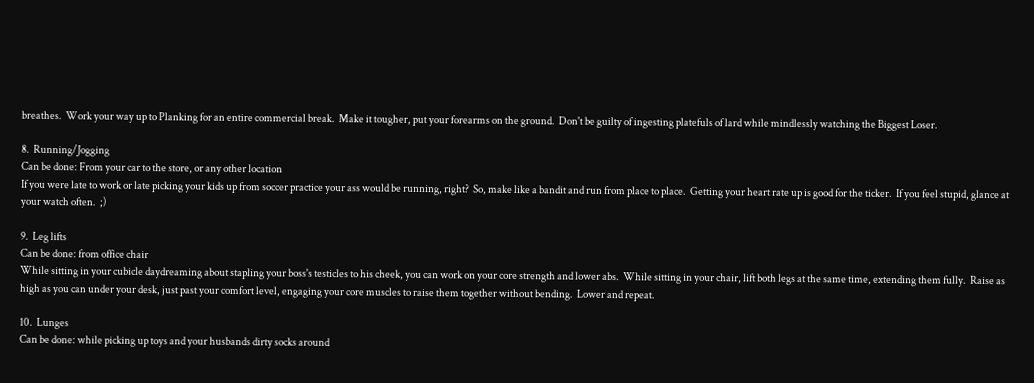breathes.  Work your way up to Planking for an entire commercial break.  Make it tougher, put your forearms on the ground.  Don't be guilty of ingesting platefuls of lard while mindlessly watching the Biggest Loser.

8.  Running/Jogging
Can be done: From your car to the store, or any other location
If you were late to work or late picking your kids up from soccer practice your ass would be running, right?  So, make like a bandit and run from place to place.  Getting your heart rate up is good for the ticker.  If you feel stupid, glance at your watch often.  ;)

9.  Leg lifts
Can be done: from office chair
While sitting in your cubicle daydreaming about stapling your boss's testicles to his cheek, you can work on your core strength and lower abs.  While sitting in your chair, lift both legs at the same time, extending them fully.  Raise as high as you can under your desk, just past your comfort level, engaging your core muscles to raise them together without bending.  Lower and repeat.

10.  Lunges
Can be done: while picking up toys and your husbands dirty socks around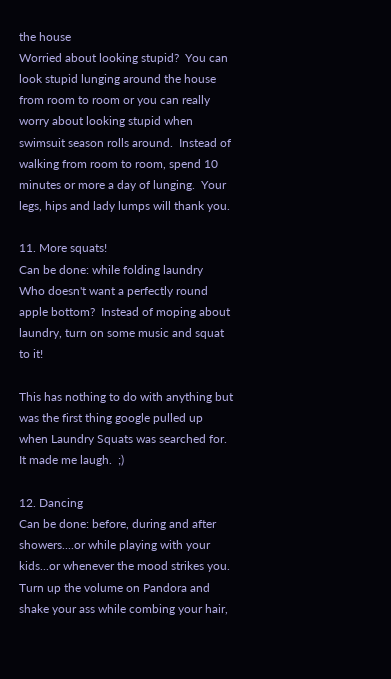the house
Worried about looking stupid?  You can look stupid lunging around the house from room to room or you can really worry about looking stupid when swimsuit season rolls around.  Instead of walking from room to room, spend 10 minutes or more a day of lunging.  Your legs, hips and lady lumps will thank you.

11. More squats!
Can be done: while folding laundry
Who doesn't want a perfectly round apple bottom?  Instead of moping about laundry, turn on some music and squat to it!

This has nothing to do with anything but was the first thing google pulled up when Laundry Squats was searched for.  It made me laugh.  ;)

12. Dancing
Can be done: before, during and after showers....or while playing with your kids...or whenever the mood strikes you.
Turn up the volume on Pandora and shake your ass while combing your hair,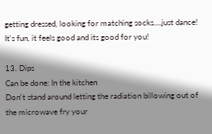getting dressed, looking for matching socks....just dance!  It's fun, it feels good and its good for you!

13. Dips
Can be done: In the kitchen
Don't stand around letting the radiation billowing out of the microwave fry your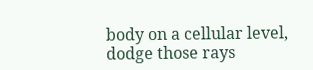body on a cellular level, dodge those rays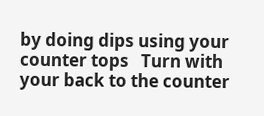by doing dips using your counter tops   Turn with your back to the counter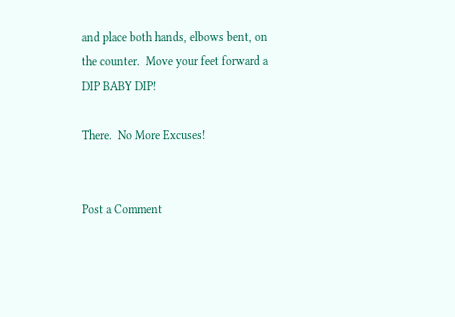and place both hands, elbows bent, on the counter.  Move your feet forward a DIP BABY DIP!

There.  No More Excuses!


Post a Comment